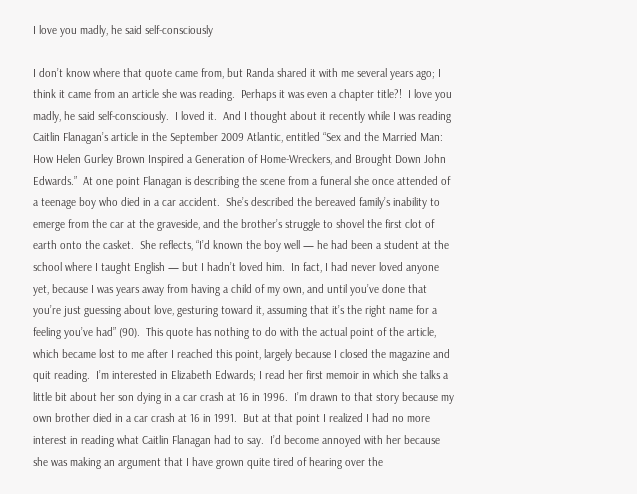I love you madly, he said self-consciously

I don’t know where that quote came from, but Randa shared it with me several years ago; I think it came from an article she was reading.  Perhaps it was even a chapter title?!  I love you madly, he said self-consciously.  I loved it.  And I thought about it recently while I was reading Caitlin Flanagan’s article in the September 2009 Atlantic, entitled “Sex and the Married Man: How Helen Gurley Brown Inspired a Generation of Home-Wreckers, and Brought Down John Edwards.”  At one point Flanagan is describing the scene from a funeral she once attended of a teenage boy who died in a car accident.  She’s described the bereaved family’s inability to emerge from the car at the graveside, and the brother’s struggle to shovel the first clot of earth onto the casket.  She reflects, “I’d known the boy well — he had been a student at the school where I taught English — but I hadn’t loved him.  In fact, I had never loved anyone yet, because I was years away from having a child of my own, and until you’ve done that you’re just guessing about love, gesturing toward it, assuming that it’s the right name for a feeling you’ve had” (90).  This quote has nothing to do with the actual point of the article, which became lost to me after I reached this point, largely because I closed the magazine and quit reading.  I’m interested in Elizabeth Edwards; I read her first memoir in which she talks a little bit about her son dying in a car crash at 16 in 1996.  I’m drawn to that story because my own brother died in a car crash at 16 in 1991.  But at that point I realized I had no more interest in reading what Caitlin Flanagan had to say.  I’d become annoyed with her because she was making an argument that I have grown quite tired of hearing over the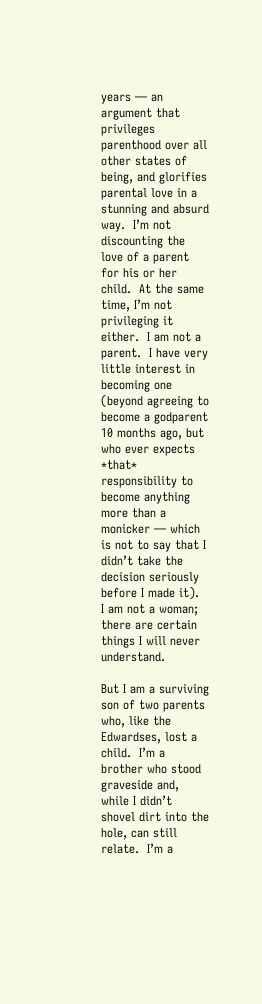years — an argument that privileges parenthood over all other states of being, and glorifies parental love in a stunning and absurd way.  I’m not discounting the love of a parent for his or her child.  At the same time, I’m not privileging it either.  I am not a parent.  I have very little interest in becoming one (beyond agreeing to become a godparent 10 months ago, but who ever expects *that* responsibility to become anything more than a monicker — which is not to say that I didn’t take the decision seriously before I made it).  I am not a woman; there are certain things I will never understand.

But I am a surviving son of two parents who, like the Edwardses, lost a child.  I’m a brother who stood graveside and, while I didn’t shovel dirt into the hole, can still relate.  I’m a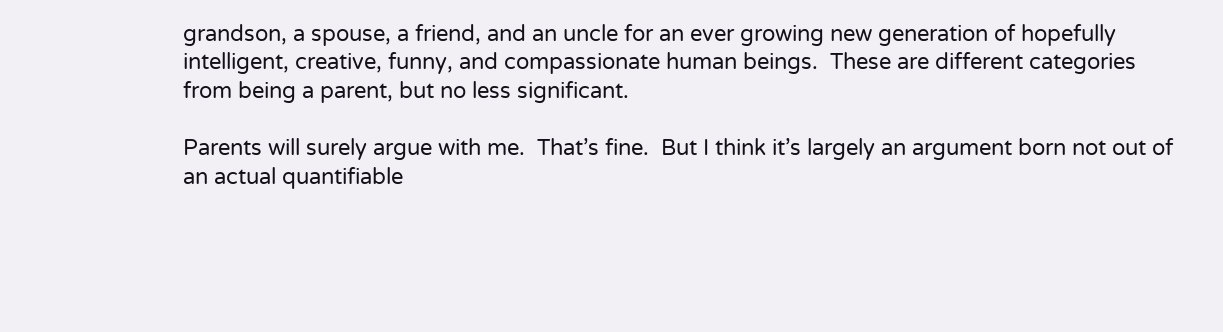grandson, a spouse, a friend, and an uncle for an ever growing new generation of hopefully intelligent, creative, funny, and compassionate human beings.  These are different categories from being a parent, but no less significant.

Parents will surely argue with me.  That’s fine.  But I think it’s largely an argument born not out of an actual quantifiable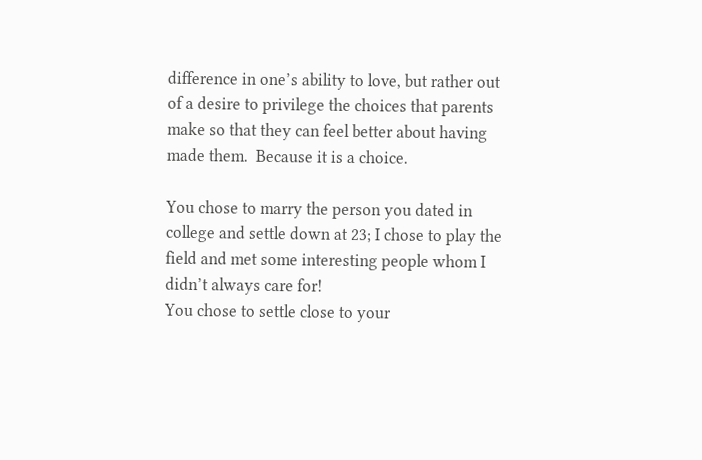difference in one’s ability to love, but rather out of a desire to privilege the choices that parents make so that they can feel better about having made them.  Because it is a choice.

You chose to marry the person you dated in college and settle down at 23; I chose to play the field and met some interesting people whom I didn’t always care for!
You chose to settle close to your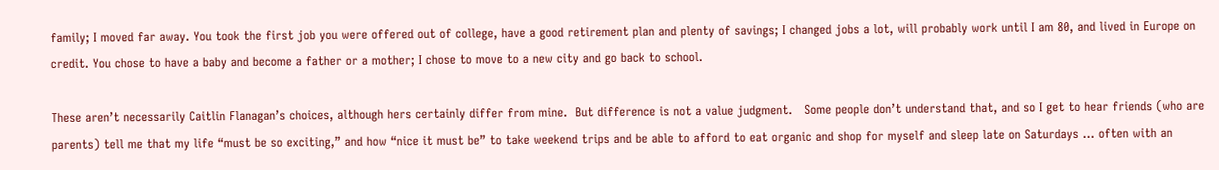family; I moved far away. You took the first job you were offered out of college, have a good retirement plan and plenty of savings; I changed jobs a lot, will probably work until I am 80, and lived in Europe on credit. You chose to have a baby and become a father or a mother; I chose to move to a new city and go back to school.

These aren’t necessarily Caitlin Flanagan’s choices, although hers certainly differ from mine.  But difference is not a value judgment.   Some people don’t understand that, and so I get to hear friends (who are parents) tell me that my life “must be so exciting,” and how “nice it must be” to take weekend trips and be able to afford to eat organic and shop for myself and sleep late on Saturdays … often with an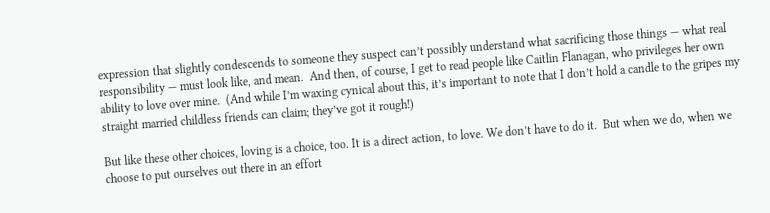expression that slightly condescends to someone they suspect can’t possibly understand what sacrificing those things — what real responsibility — must look like, and mean.  And then, of course, I get to read people like Caitlin Flanagan, who privileges her own ability to love over mine.  (And while I’m waxing cynical about this, it’s important to note that I don’t hold a candle to the gripes my straight married childless friends can claim; they’ve got it rough!)

But like these other choices, loving is a choice, too. It is a direct action, to love. We don’t have to do it.  But when we do, when we choose to put ourselves out there in an effort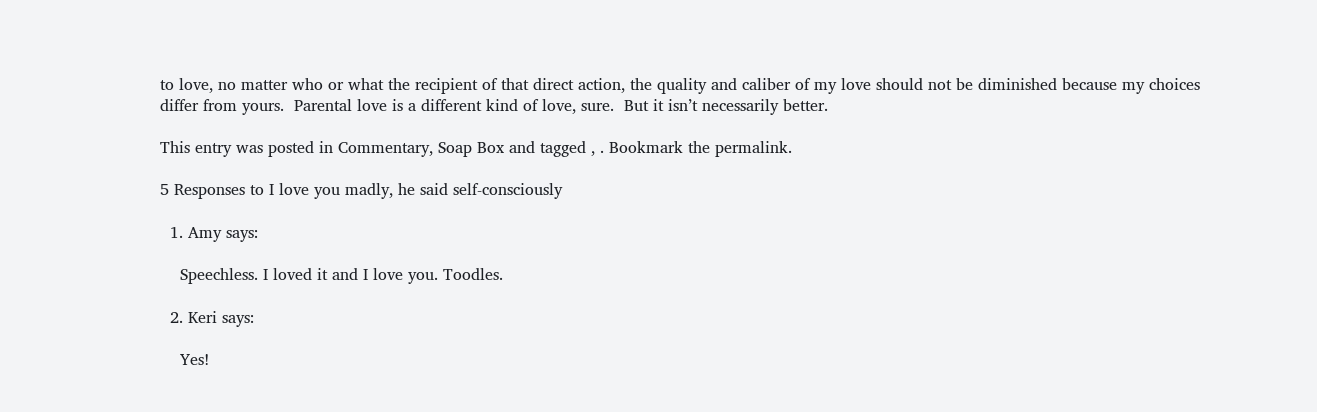to love, no matter who or what the recipient of that direct action, the quality and caliber of my love should not be diminished because my choices differ from yours.  Parental love is a different kind of love, sure.  But it isn’t necessarily better.

This entry was posted in Commentary, Soap Box and tagged , . Bookmark the permalink.

5 Responses to I love you madly, he said self-consciously

  1. Amy says:

    Speechless. I loved it and I love you. Toodles.

  2. Keri says:

    Yes!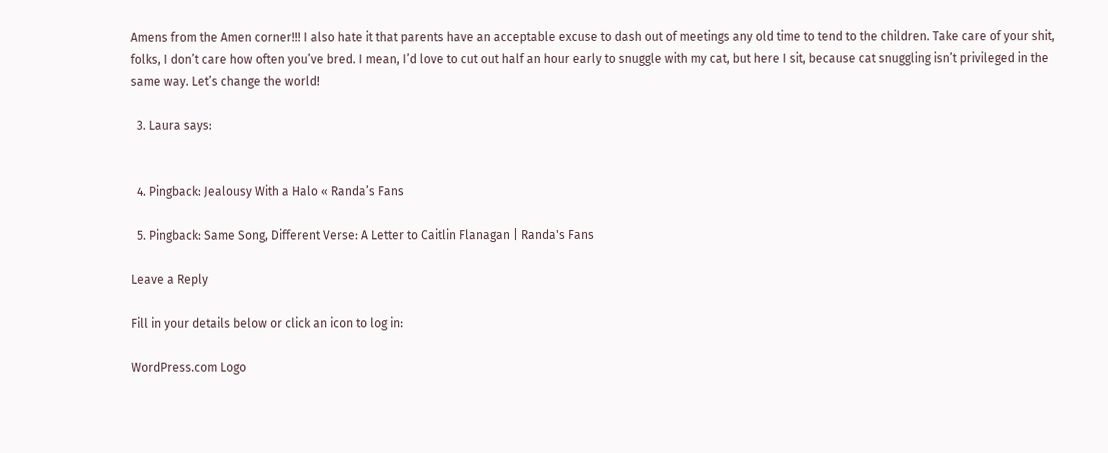Amens from the Amen corner!!! I also hate it that parents have an acceptable excuse to dash out of meetings any old time to tend to the children. Take care of your shit, folks, I don’t care how often you’ve bred. I mean, I’d love to cut out half an hour early to snuggle with my cat, but here I sit, because cat snuggling isn’t privileged in the same way. Let’s change the world!

  3. Laura says:


  4. Pingback: Jealousy With a Halo « Randa’s Fans

  5. Pingback: Same Song, Different Verse: A Letter to Caitlin Flanagan | Randa's Fans

Leave a Reply

Fill in your details below or click an icon to log in:

WordPress.com Logo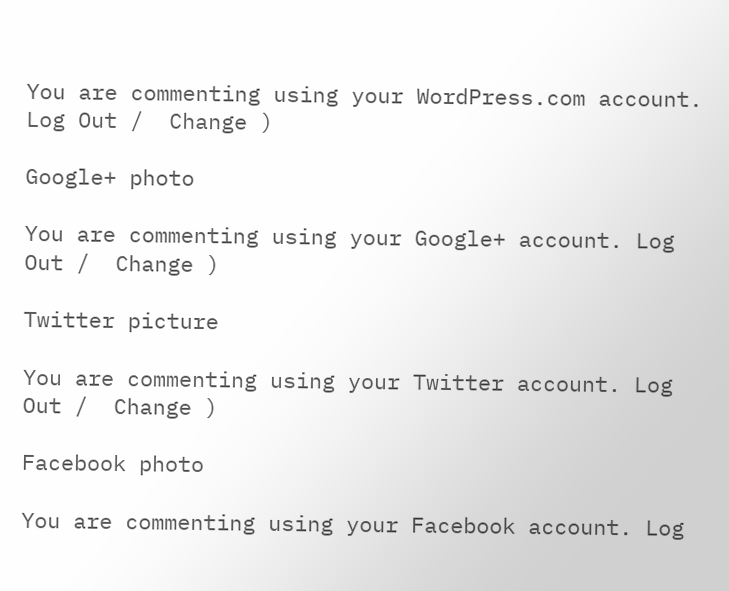You are commenting using your WordPress.com account. Log Out /  Change )

Google+ photo

You are commenting using your Google+ account. Log Out /  Change )

Twitter picture

You are commenting using your Twitter account. Log Out /  Change )

Facebook photo

You are commenting using your Facebook account. Log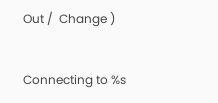Out /  Change )


Connecting to %s